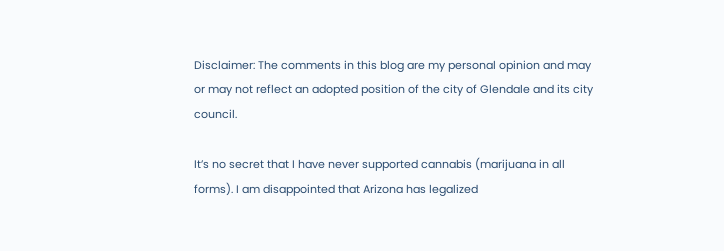Disclaimer: The comments in this blog are my personal opinion and may or may not reflect an adopted position of the city of Glendale and its city council.

It’s no secret that I have never supported cannabis (marijuana in all forms). I am disappointed that Arizona has legalized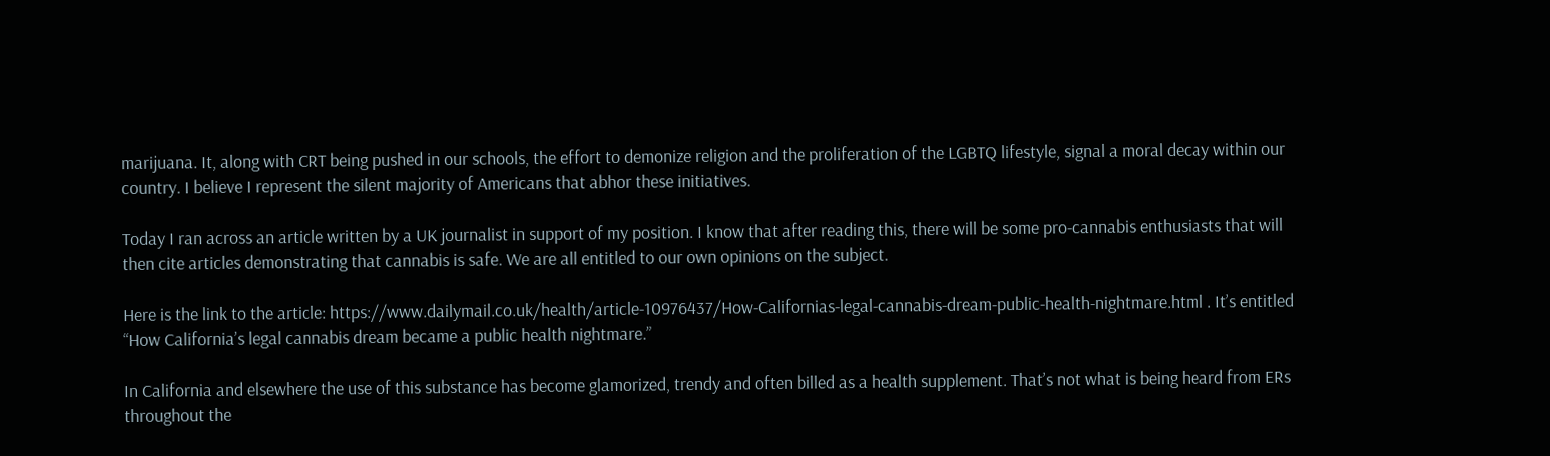marijuana. It, along with CRT being pushed in our schools, the effort to demonize religion and the proliferation of the LGBTQ lifestyle, signal a moral decay within our country. I believe I represent the silent majority of Americans that abhor these initiatives.

Today I ran across an article written by a UK journalist in support of my position. I know that after reading this, there will be some pro-cannabis enthusiasts that will then cite articles demonstrating that cannabis is safe. We are all entitled to our own opinions on the subject.

Here is the link to the article: https://www.dailymail.co.uk/health/article-10976437/How-Californias-legal-cannabis-dream-public-health-nightmare.html . It’s entitled “How California’s legal cannabis dream became a public health nightmare.”

In California and elsewhere the use of this substance has become glamorized, trendy and often billed as a health supplement. That’s not what is being heard from ERs throughout the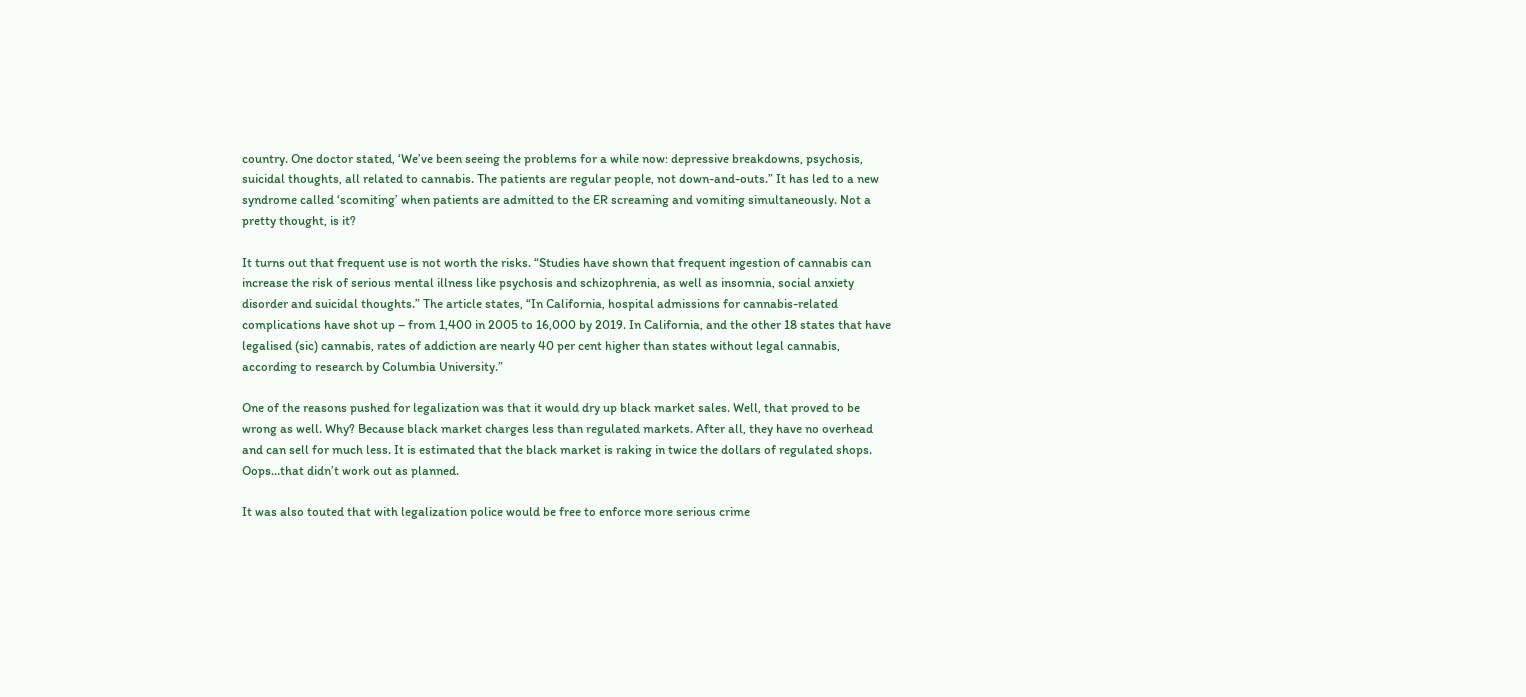country. One doctor stated, ‘We’ve been seeing the problems for a while now: depressive breakdowns, psychosis, suicidal thoughts, all related to cannabis. The patients are regular people, not down-and-outs.” It has led to a new syndrome called ‘scomiting’ when patients are admitted to the ER screaming and vomiting simultaneously. Not a pretty thought, is it?

It turns out that frequent use is not worth the risks. “Studies have shown that frequent ingestion of cannabis can increase the risk of serious mental illness like psychosis and schizophrenia, as well as insomnia, social anxiety disorder and suicidal thoughts.” The article states, “In California, hospital admissions for cannabis-related complications have shot up – from 1,400 in 2005 to 16,000 by 2019. In California, and the other 18 states that have legalised (sic) cannabis, rates of addiction are nearly 40 per cent higher than states without legal cannabis, according to research by Columbia University.”

One of the reasons pushed for legalization was that it would dry up black market sales. Well, that proved to be wrong as well. Why? Because black market charges less than regulated markets. After all, they have no overhead and can sell for much less. It is estimated that the black market is raking in twice the dollars of regulated shops. Oops…that didn’t work out as planned.

It was also touted that with legalization police would be free to enforce more serious crime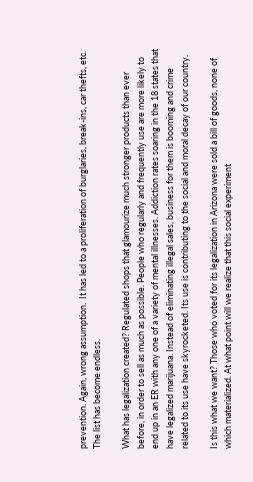prevention. Again, wrong assumption.  It has led to a proliferation of burglaries, break-ins, car thefts, etc. The list has become endless.

What has legalization created? Regulated shops that glamourize much stronger products than ever before, in order to sell as much as possible. People who regularly and frequently use are more likely to end up in an ER with any one of a variety of mental illnesses. Addiction rates soaring in the 18 states that have legalized marijuana. Instead of eliminating illegal sales, business for them is booming and crime related to its use have skyrocketed. Its use is contributing to the social and moral decay of our country.

Is this what we want? Those who voted for its legalization in Arizona were sold a bill of goods, none of which materialized. At what point will we realize that this social experiment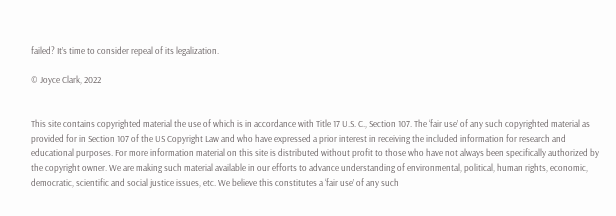failed? It’s time to consider repeal of its legalization.

© Joyce Clark, 2022


This site contains copyrighted material the use of which is in accordance with Title 17 U.S. C., Section 107. The ‘fair use’ of any such copyrighted material as provided for in Section 107 of the US Copyright Law and who have expressed a prior interest in receiving the included information for research and educational purposes. For more information material on this site is distributed without profit to those who have not always been specifically authorized by the copyright owner. We are making such material available in our efforts to advance understanding of environmental, political, human rights, economic, democratic, scientific and social justice issues, etc. We believe this constitutes a ‘fair use’ of any such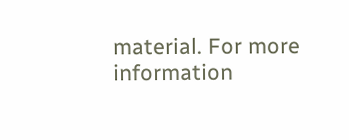material. For more information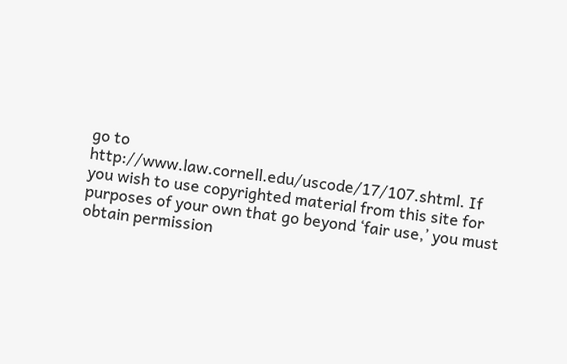go to http://www.law.cornell.edu/uscode/17/107.shtml. If you wish to use copyrighted material from this site for purposes of your own that go beyond ‘fair use,’ you must obtain permission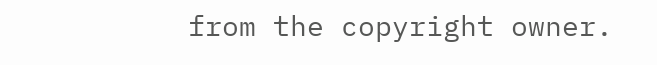from the copyright owner.